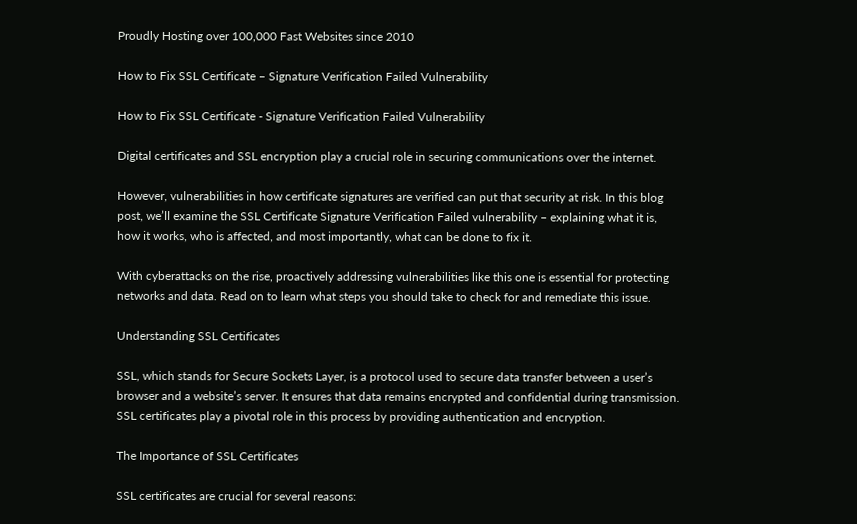Proudly Hosting over 100,000 Fast Websites since 2010

How to Fix SSL Certificate – Signature Verification Failed Vulnerability

How to Fix SSL Certificate - Signature Verification Failed Vulnerability

Digital certificates and SSL encryption play a crucial role in securing communications over the internet.

However, vulnerabilities in how certificate signatures are verified can put that security at risk. In this blog post, we’ll examine the SSL Certificate Signature Verification Failed vulnerability – explaining what it is, how it works, who is affected, and most importantly, what can be done to fix it.

With cyberattacks on the rise, proactively addressing vulnerabilities like this one is essential for protecting networks and data. Read on to learn what steps you should take to check for and remediate this issue.

Understanding SSL Certificates

SSL, which stands for Secure Sockets Layer, is a protocol used to secure data transfer between a user’s browser and a website’s server. It ensures that data remains encrypted and confidential during transmission. SSL certificates play a pivotal role in this process by providing authentication and encryption.

The Importance of SSL Certificates

SSL certificates are crucial for several reasons: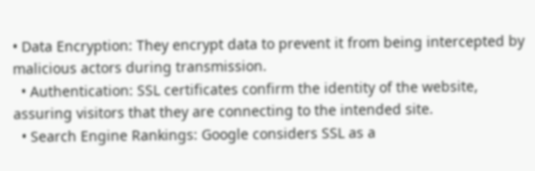• Data Encryption: They encrypt data to prevent it from being intercepted by malicious actors during transmission.
  • Authentication: SSL certificates confirm the identity of the website, assuring visitors that they are connecting to the intended site.
  • Search Engine Rankings: Google considers SSL as a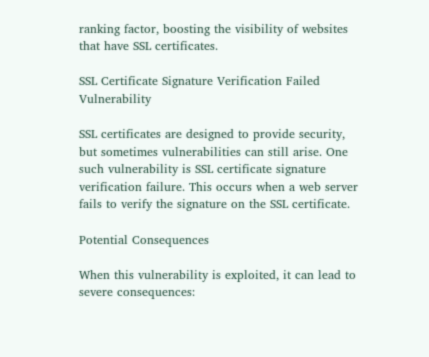ranking factor, boosting the visibility of websites that have SSL certificates.

SSL Certificate Signature Verification Failed Vulnerability

SSL certificates are designed to provide security, but sometimes vulnerabilities can still arise. One such vulnerability is SSL certificate signature verification failure. This occurs when a web server fails to verify the signature on the SSL certificate.

Potential Consequences

When this vulnerability is exploited, it can lead to severe consequences: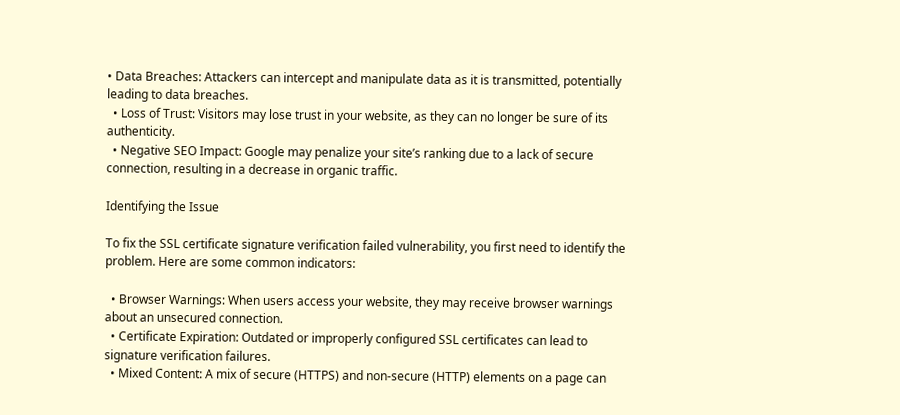• Data Breaches: Attackers can intercept and manipulate data as it is transmitted, potentially leading to data breaches.
  • Loss of Trust: Visitors may lose trust in your website, as they can no longer be sure of its authenticity.
  • Negative SEO Impact: Google may penalize your site’s ranking due to a lack of secure connection, resulting in a decrease in organic traffic.

Identifying the Issue

To fix the SSL certificate signature verification failed vulnerability, you first need to identify the problem. Here are some common indicators:

  • Browser Warnings: When users access your website, they may receive browser warnings about an unsecured connection.
  • Certificate Expiration: Outdated or improperly configured SSL certificates can lead to signature verification failures.
  • Mixed Content: A mix of secure (HTTPS) and non-secure (HTTP) elements on a page can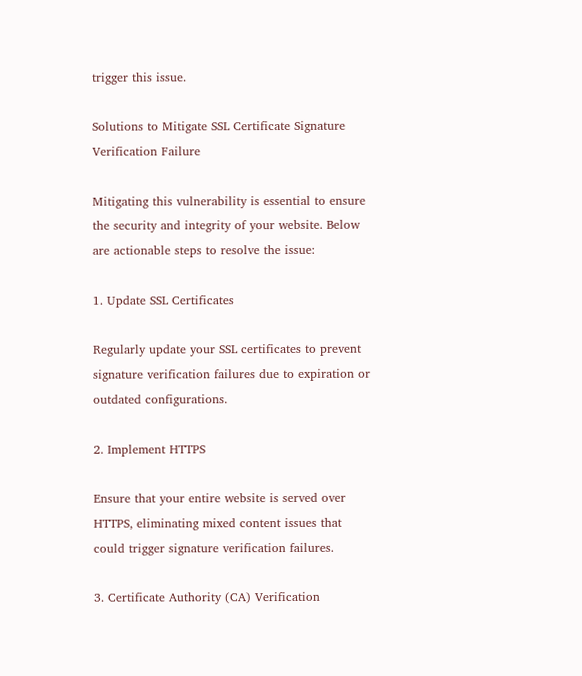trigger this issue.

Solutions to Mitigate SSL Certificate Signature Verification Failure

Mitigating this vulnerability is essential to ensure the security and integrity of your website. Below are actionable steps to resolve the issue:

1. Update SSL Certificates

Regularly update your SSL certificates to prevent signature verification failures due to expiration or outdated configurations.

2. Implement HTTPS

Ensure that your entire website is served over HTTPS, eliminating mixed content issues that could trigger signature verification failures.

3. Certificate Authority (CA) Verification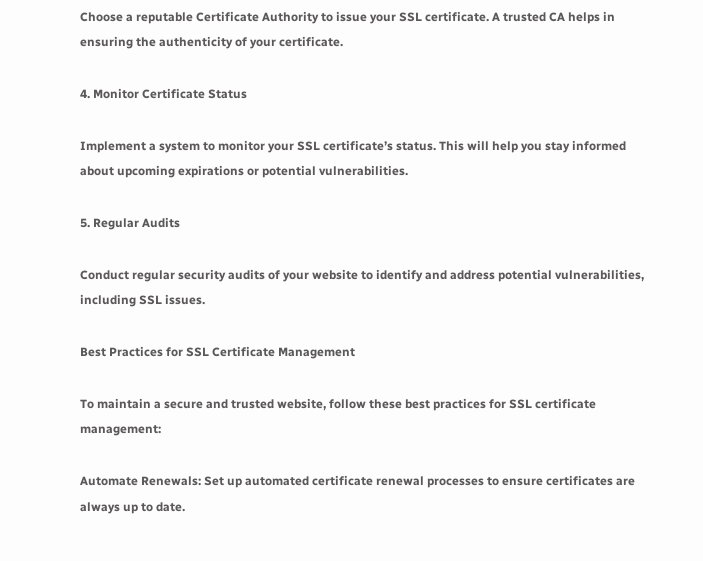Choose a reputable Certificate Authority to issue your SSL certificate. A trusted CA helps in ensuring the authenticity of your certificate.

4. Monitor Certificate Status

Implement a system to monitor your SSL certificate’s status. This will help you stay informed about upcoming expirations or potential vulnerabilities.

5. Regular Audits

Conduct regular security audits of your website to identify and address potential vulnerabilities, including SSL issues.

Best Practices for SSL Certificate Management

To maintain a secure and trusted website, follow these best practices for SSL certificate management:

Automate Renewals: Set up automated certificate renewal processes to ensure certificates are always up to date.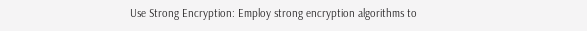Use Strong Encryption: Employ strong encryption algorithms to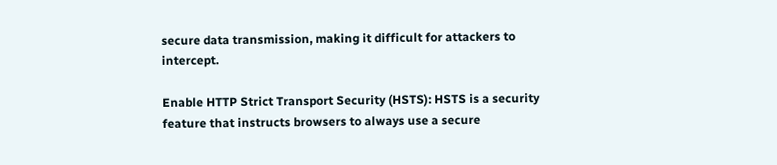secure data transmission, making it difficult for attackers to intercept.

Enable HTTP Strict Transport Security (HSTS): HSTS is a security feature that instructs browsers to always use a secure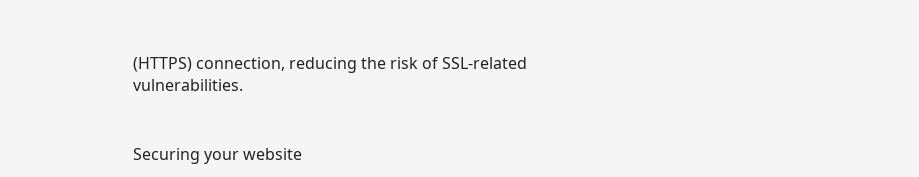(HTTPS) connection, reducing the risk of SSL-related vulnerabilities.


Securing your website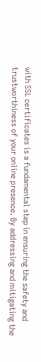with SSL certificates is a fundamental step in ensuring the safety and trustworthiness of your online presence. By addressing and mitigating the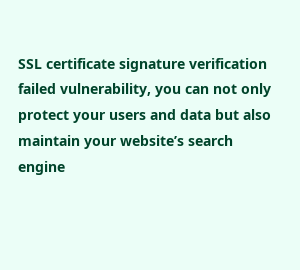SSL certificate signature verification failed vulnerability, you can not only protect your users and data but also maintain your website’s search engine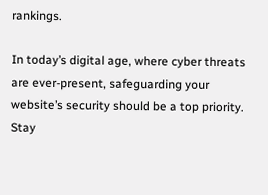rankings.

In today’s digital age, where cyber threats are ever-present, safeguarding your website’s security should be a top priority. Stay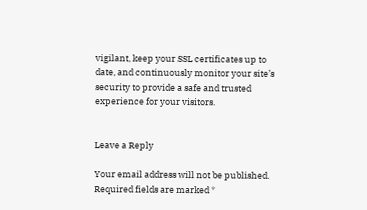vigilant, keep your SSL certificates up to date, and continuously monitor your site’s security to provide a safe and trusted experience for your visitors.


Leave a Reply

Your email address will not be published. Required fields are marked *